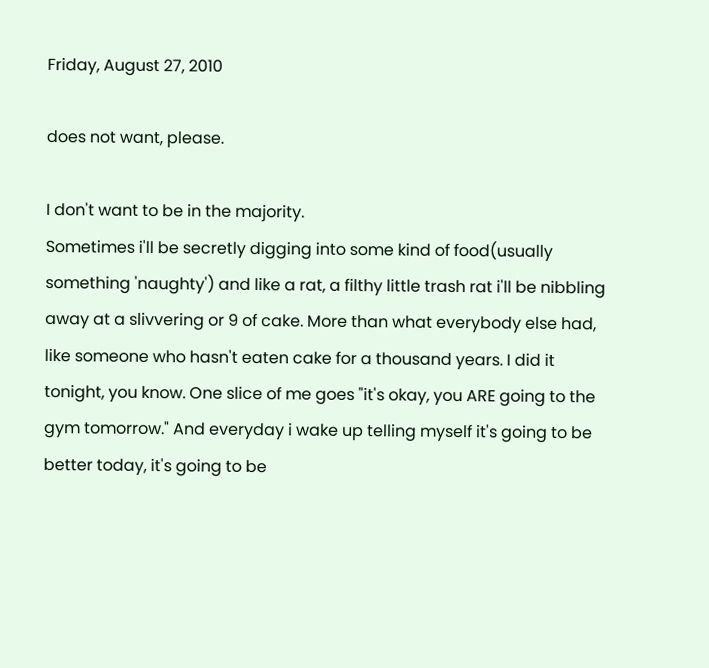Friday, August 27, 2010

does not want, please.

I don't want to be in the majority.
Sometimes i'll be secretly digging into some kind of food(usually something 'naughty') and like a rat, a filthy little trash rat i'll be nibbling away at a slivvering or 9 of cake. More than what everybody else had, like someone who hasn't eaten cake for a thousand years. I did it tonight, you know. One slice of me goes "it's okay, you ARE going to the gym tomorrow." And everyday i wake up telling myself it's going to be better today, it's going to be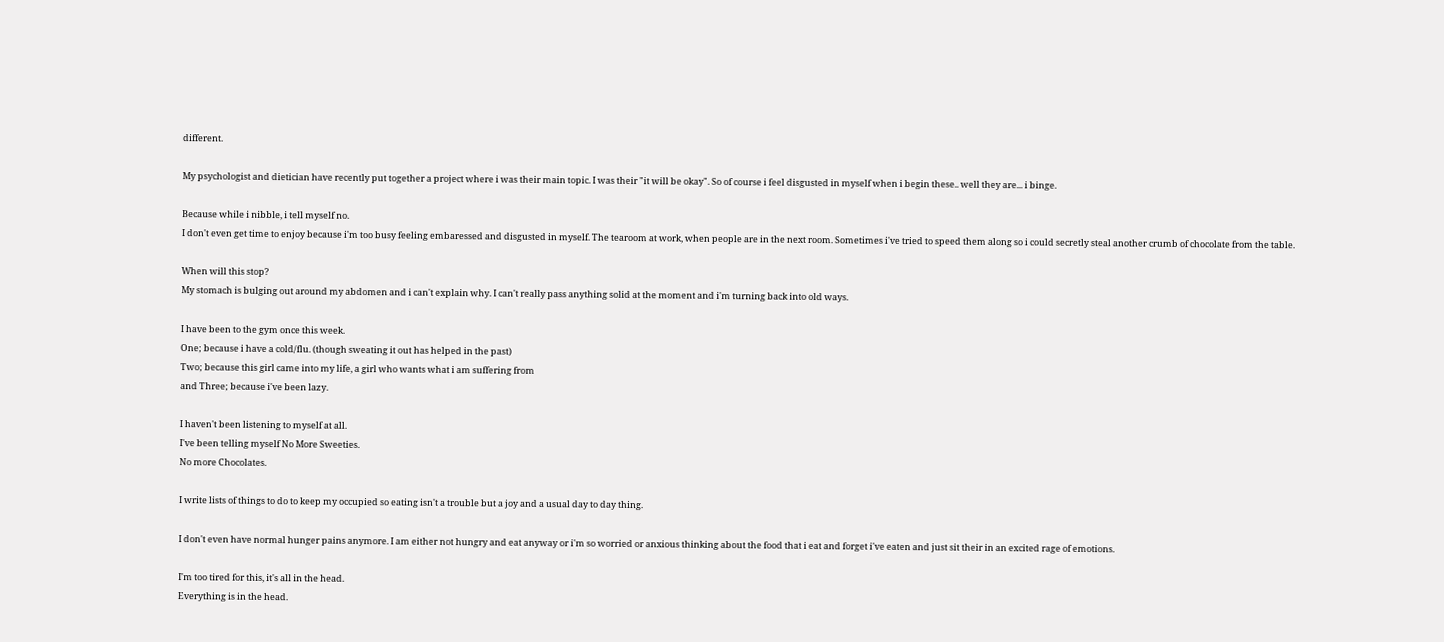different.

My psychologist and dietician have recently put together a project where i was their main topic. I was their "it will be okay". So of course i feel disgusted in myself when i begin these.. well they are... i binge.

Because while i nibble, i tell myself no.
I don't even get time to enjoy because i'm too busy feeling embaressed and disgusted in myself. The tearoom at work, when people are in the next room. Sometimes i've tried to speed them along so i could secretly steal another crumb of chocolate from the table.

When will this stop?
My stomach is bulging out around my abdomen and i can't explain why. I can't really pass anything solid at the moment and i'm turning back into old ways.

I have been to the gym once this week.
One; because i have a cold/flu. (though sweating it out has helped in the past)
Two; because this girl came into my life, a girl who wants what i am suffering from
and Three; because i've been lazy.

I haven't been listening to myself at all.
I've been telling myself No More Sweeties.
No more Chocolates.

I write lists of things to do to keep my occupied so eating isn't a trouble but a joy and a usual day to day thing.

I don't even have normal hunger pains anymore. I am either not hungry and eat anyway or i'm so worried or anxious thinking about the food that i eat and forget i've eaten and just sit their in an excited rage of emotions.

I'm too tired for this, it's all in the head.
Everything is in the head.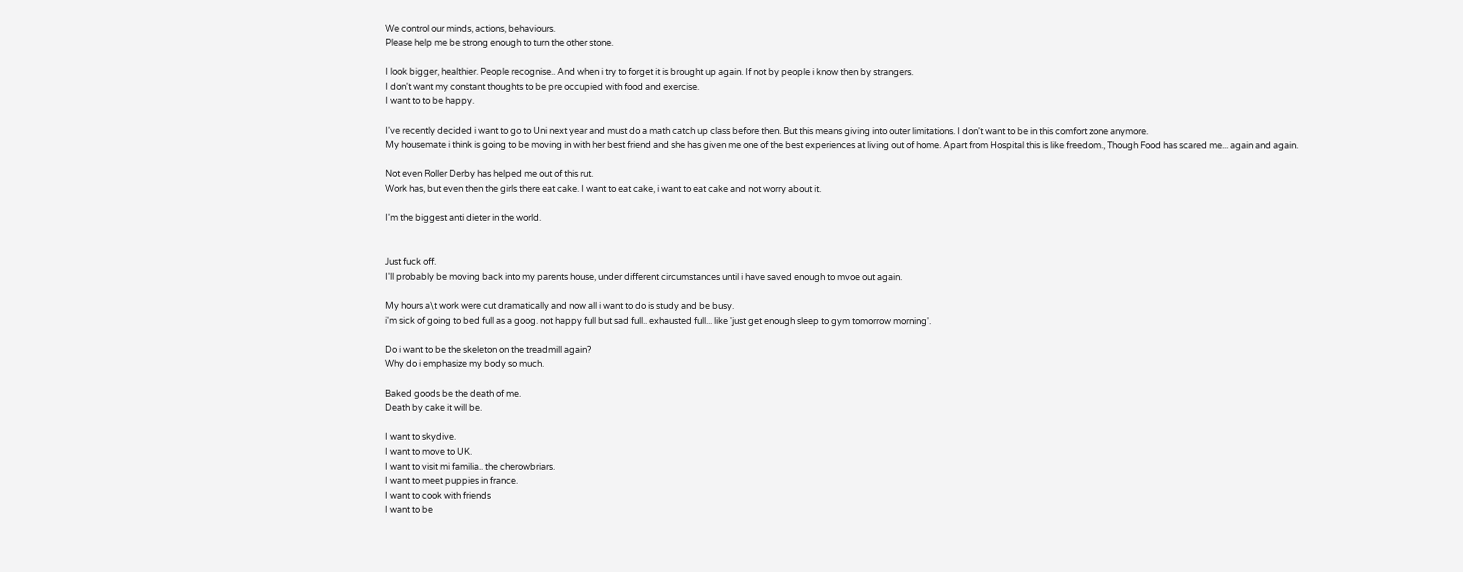We control our minds, actions, behaviours.
Please help me be strong enough to turn the other stone.

I look bigger, healthier. People recognise.. And when i try to forget it is brought up again. If not by people i know then by strangers.
I don't want my constant thoughts to be pre occupied with food and exercise.
I want to to be happy.

I've recently decided i want to go to Uni next year and must do a math catch up class before then. But this means giving into outer limitations. I don't want to be in this comfort zone anymore.
My housemate i think is going to be moving in with her best friend and she has given me one of the best experiences at living out of home. Apart from Hospital this is like freedom., Though Food has scared me... again and again.

Not even Roller Derby has helped me out of this rut.
Work has, but even then the girls there eat cake. I want to eat cake, i want to eat cake and not worry about it.

I'm the biggest anti dieter in the world.


Just fuck off.
I'll probably be moving back into my parents house, under different circumstances until i have saved enough to mvoe out again.

My hours a\t work were cut dramatically and now all i want to do is study and be busy.
i'm sick of going to bed full as a goog. not happy full but sad full.. exhausted full... like 'just get enough sleep to gym tomorrow morning'.

Do i want to be the skeleton on the treadmill again?
Why do i emphasize my body so much.

Baked goods be the death of me.
Death by cake it will be.

I want to skydive.
I want to move to UK.
I want to visit mi familia.. the cherowbriars.
I want to meet puppies in france.
I want to cook with friends
I want to be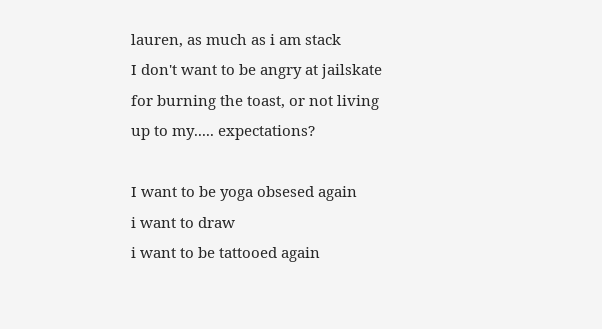lauren, as much as i am stack
I don't want to be angry at jailskate for burning the toast, or not living up to my..... expectations?

I want to be yoga obsesed again
i want to draw
i want to be tattooed again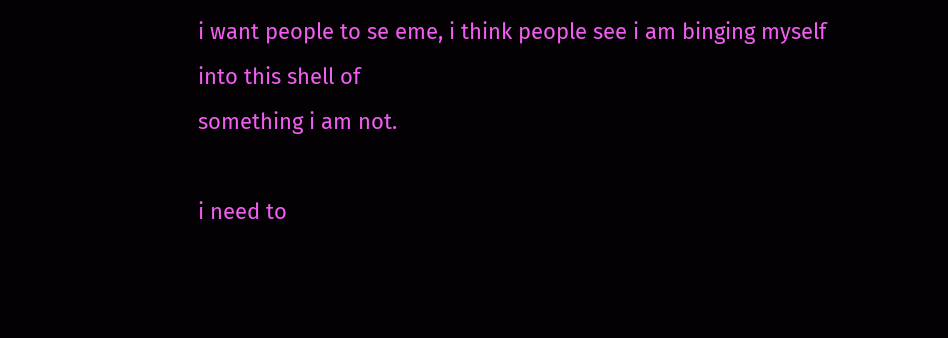i want people to se eme, i think people see i am binging myself into this shell of
something i am not.

i need to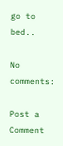go to bed..

No comments:

Post a Comment